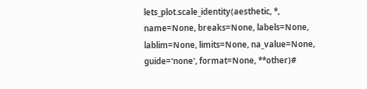lets_plot.scale_identity(aesthetic, *, name=None, breaks=None, labels=None, lablim=None, limits=None, na_value=None, guide='none', format=None, **other)#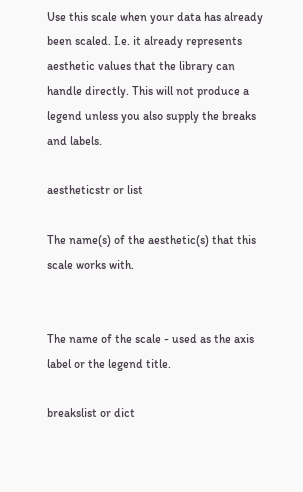Use this scale when your data has already been scaled. I.e. it already represents aesthetic values that the library can handle directly. This will not produce a legend unless you also supply the breaks and labels.

aestheticstr or list

The name(s) of the aesthetic(s) that this scale works with.


The name of the scale - used as the axis label or the legend title.

breakslist or dict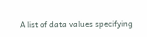A list of data values specifying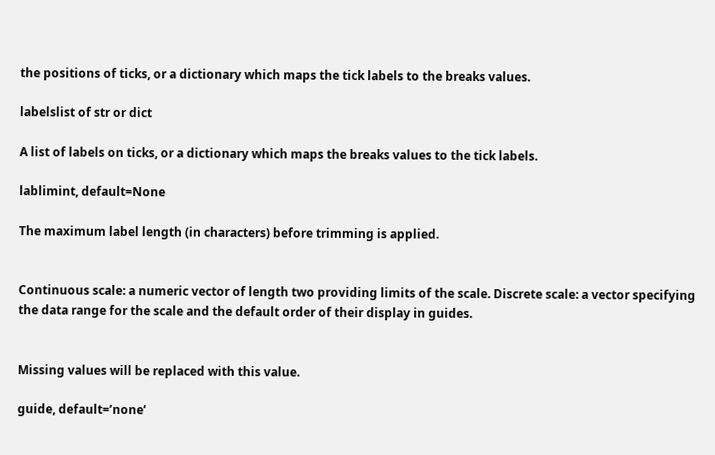the positions of ticks, or a dictionary which maps the tick labels to the breaks values.

labelslist of str or dict

A list of labels on ticks, or a dictionary which maps the breaks values to the tick labels.

lablimint, default=None

The maximum label length (in characters) before trimming is applied.


Continuous scale: a numeric vector of length two providing limits of the scale. Discrete scale: a vector specifying the data range for the scale and the default order of their display in guides.


Missing values will be replaced with this value.

guide, default=’none’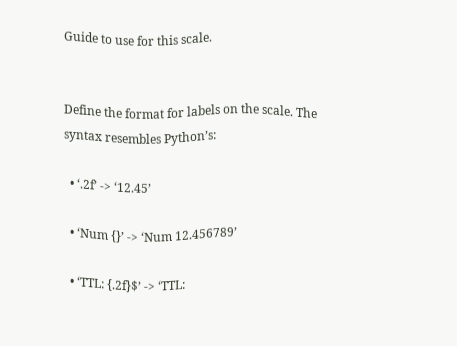Guide to use for this scale.


Define the format for labels on the scale. The syntax resembles Python’s:

  • ‘.2f’ -> ‘12.45’

  • ‘Num {}’ -> ‘Num 12.456789’

  • ‘TTL: {.2f}$’ -> ‘TTL: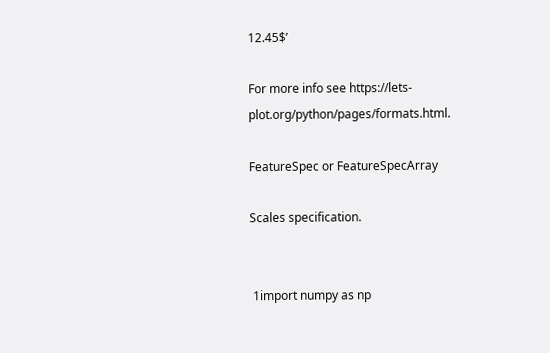12.45$’

For more info see https://lets-plot.org/python/pages/formats.html.

FeatureSpec or FeatureSpecArray

Scales specification.


 1import numpy as np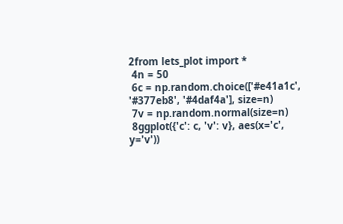2from lets_plot import *
 4n = 50
 6c = np.random.choice(['#e41a1c', '#377eb8', '#4daf4a'], size=n)
 7v = np.random.normal(size=n)
 8ggplot({'c': c, 'v': v}, aes(x='c', y='v'))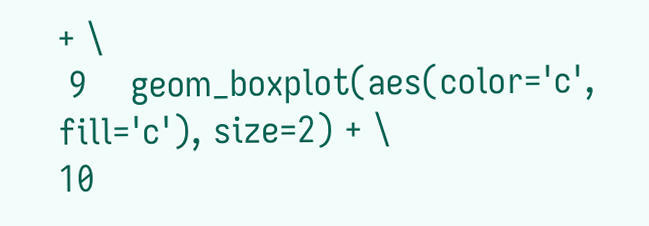+ \
 9    geom_boxplot(aes(color='c', fill='c'), size=2) + \
10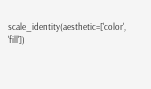scale_identity(aesthetic=['color', 'fill'])